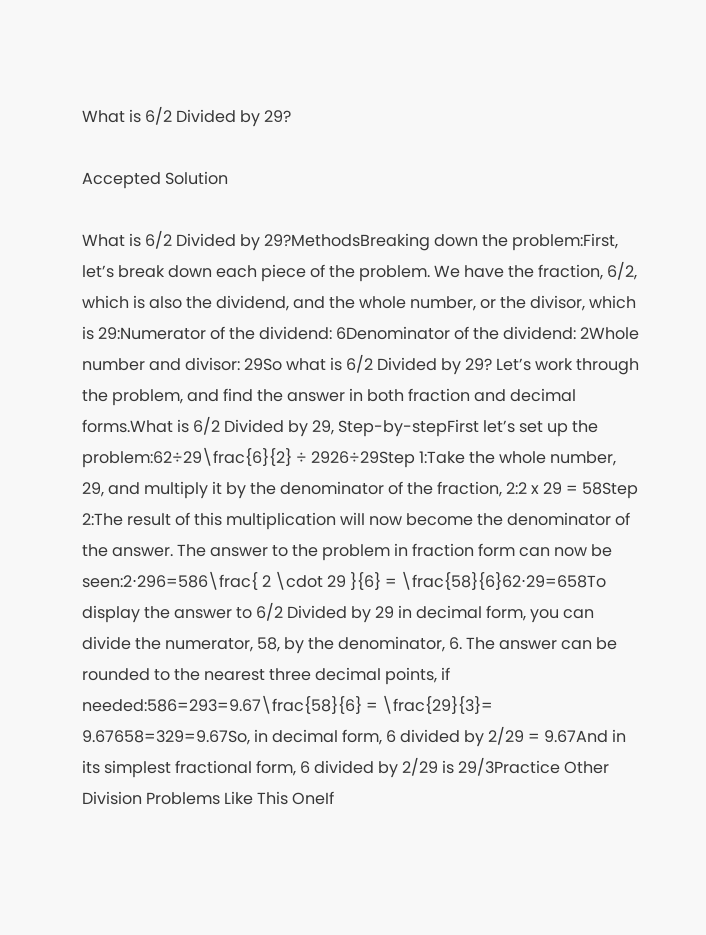What is 6/2 Divided by 29?

Accepted Solution

What is 6/2 Divided by 29?MethodsBreaking down the problem:First, let’s break down each piece of the problem. We have the fraction, 6/2, which is also the dividend, and the whole number, or the divisor, which is 29:Numerator of the dividend: 6Denominator of the dividend: 2Whole number and divisor: 29So what is 6/2 Divided by 29? Let’s work through the problem, and find the answer in both fraction and decimal forms.What is 6/2 Divided by 29, Step-by-stepFirst let’s set up the problem:62÷29\frac{6}{2} ÷ 2926÷29Step 1:Take the whole number, 29, and multiply it by the denominator of the fraction, 2:2 x 29 = 58Step 2:The result of this multiplication will now become the denominator of the answer. The answer to the problem in fraction form can now be seen:2⋅296=586\frac{ 2 \cdot 29 }{6} = \frac{58}{6}62⋅29=658To display the answer to 6/2 Divided by 29 in decimal form, you can divide the numerator, 58, by the denominator, 6. The answer can be rounded to the nearest three decimal points, if needed:586=293=9.67\frac{58}{6} = \frac{29}{3}= 9.67658=329=9.67So, in decimal form, 6 divided by 2/29 = 9.67And in its simplest fractional form, 6 divided by 2/29 is 29/3Practice Other Division Problems Like This OneIf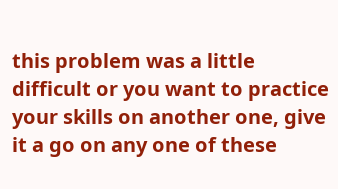this problem was a little difficult or you want to practice your skills on another one, give it a go on any one of these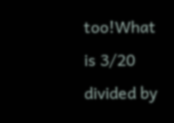too!What is 3/20 divided by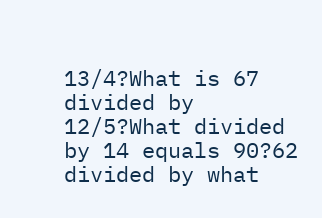13/4?What is 67 divided by 12/5?What divided by 14 equals 90?62 divided by what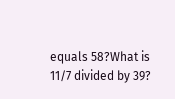equals 58?What is 11/7 divided by 39?